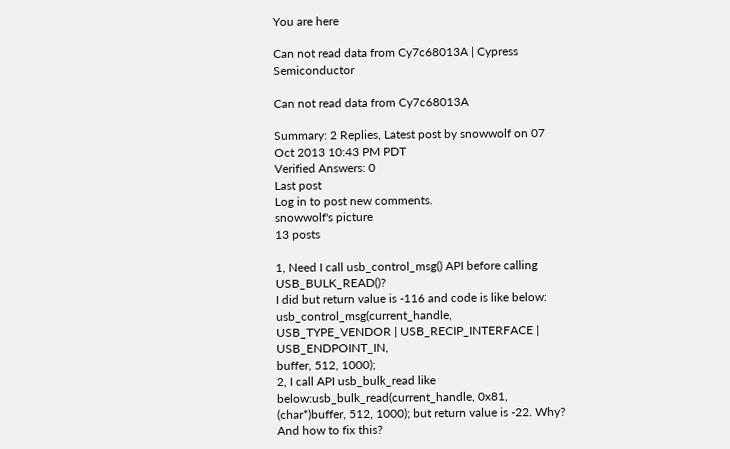You are here

Can not read data from Cy7c68013A | Cypress Semiconductor

Can not read data from Cy7c68013A

Summary: 2 Replies, Latest post by snowwolf on 07 Oct 2013 10:43 PM PDT
Verified Answers: 0
Last post
Log in to post new comments.
snowwolf's picture
13 posts

1, Need I call usb_control_msg() API before calling USB_BULK_READ()?
I did but return value is -116 and code is like below:
usb_control_msg(current_handle, USB_TYPE_VENDOR | USB_RECIP_INTERFACE | USB_ENDPOINT_IN,
buffer, 512, 1000);
2, I call API usb_bulk_read like below:usb_bulk_read(current_handle, 0x81, (char*)buffer, 512, 1000); but return value is -22. Why? And how to fix this?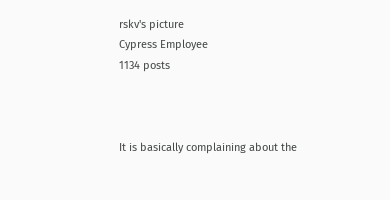rskv's picture
Cypress Employee
1134 posts



It is basically complaining about the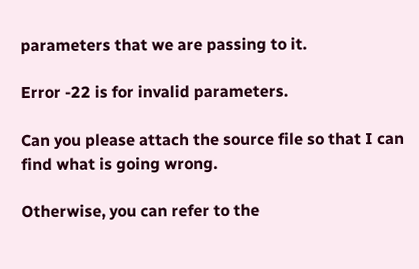parameters that we are passing to it.

Error -22 is for invalid parameters.

Can you please attach the source file so that I can find what is going wrong.

Otherwise, you can refer to the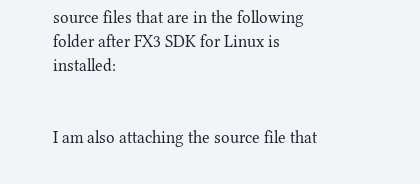source files that are in the following folder after FX3 SDK for Linux is installed:


I am also attaching the source file that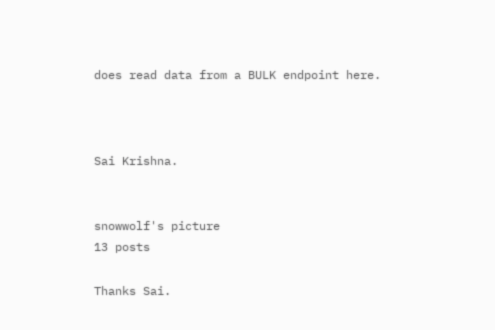does read data from a BULK endpoint here.



Sai Krishna.


snowwolf's picture
13 posts

Thanks Sai.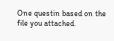One questin based on the file you attached.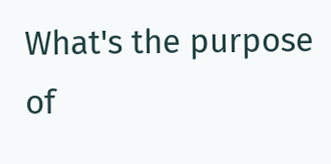What's the purpose of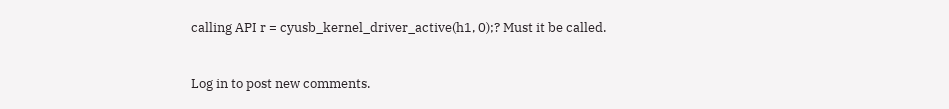calling API r = cyusb_kernel_driver_active(h1, 0);? Must it be called.


Log in to post new comments.